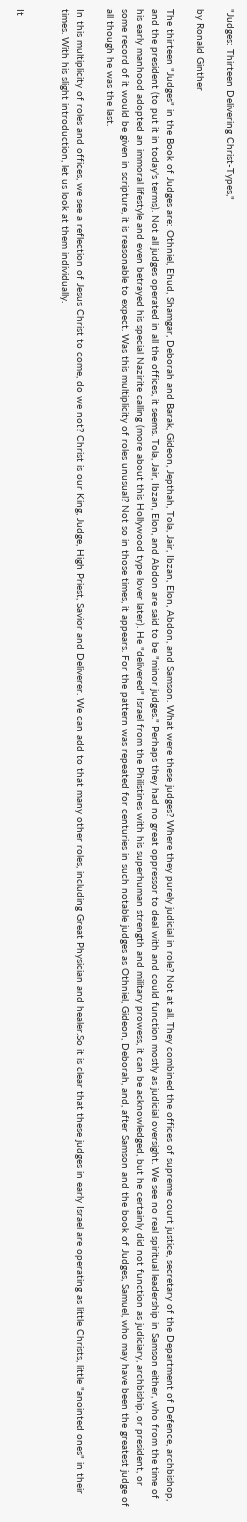"Judges: Thirteen Delivering Christ-Types,"

by Ronald Ginther

The thirteen "Judges" in the Book of Judges are: Othniel, Ehud, Shamgar, Deborah and Barak, Gideon, Jepthah, Tola, Jair, Ibzan, Elon, Abdon, and Samson. What were these judges? Where they purely judicial in role? Not at all. They combined the offices of supreme court justice, secretary of the Department of Defence, archbishop, and the president (to put it in today's terms). Not all judges operated in all the offices, it seems. Tola, Jair, Ibzan, Elon, and Abdon are said to be "minor judges." Perhaps they had no great oppressor to deal with and could function mostly as judicial oversight. We see no real spiritual leadership in Samson either, who from the time of his early manhood adopted an immoral lifestyle and even betrayed his special Nazirite calling (more about this Hollywood type lover later). He "delivered" Israel from the Philistines with his superhuman strength and military prowess, it can be acknowledged, but he certainly did not function as judiciary, archbiship, or president, or some record of it would be given in scripture, it is reasonable to expect. Was this multiplicity of roles unusual? Not so in those times, it appears. For the pattern was repeated for centuries in such notable judges as Othniel, Gideon, Deborah, and, after Samson and the book of Judges, Samuel, who may have been the greatest judge of all though he was the last.

In this multiplicity of roles and offices, we see a reflection of Jesus Christ to come, do we not? Christ is our King, Judge, High Priest, Savior and Deliverer. We can add to that many other roles, including Great Physician and healer.So it is clear that these judges in early Israel are operating as little Christs, little "anointed ones" in their times. With his slight introduction, let us look at them individually.


It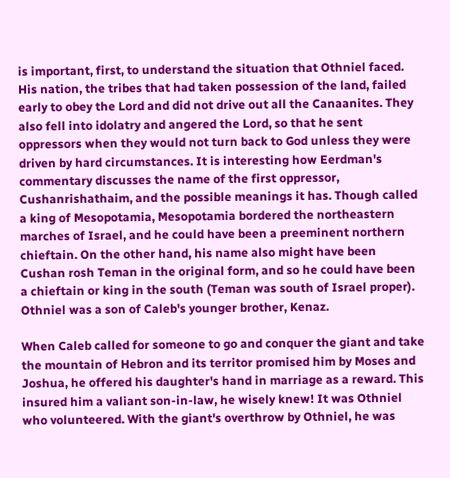is important, first, to understand the situation that Othniel faced. His nation, the tribes that had taken possession of the land, failed early to obey the Lord and did not drive out all the Canaanites. They also fell into idolatry and angered the Lord, so that he sent oppressors when they would not turn back to God unless they were driven by hard circumstances. It is interesting how Eerdman's commentary discusses the name of the first oppressor, Cushanrishathaim, and the possible meanings it has. Though called a king of Mesopotamia, Mesopotamia bordered the northeastern marches of Israel, and he could have been a preeminent northern chieftain. On the other hand, his name also might have been Cushan rosh Teman in the original form, and so he could have been a chieftain or king in the south (Teman was south of Israel proper). Othniel was a son of Caleb's younger brother, Kenaz.

When Caleb called for someone to go and conquer the giant and take the mountain of Hebron and its territor promised him by Moses and Joshua, he offered his daughter's hand in marriage as a reward. This insured him a valiant son-in-law, he wisely knew! It was Othniel who volunteered. With the giant's overthrow by Othniel, he was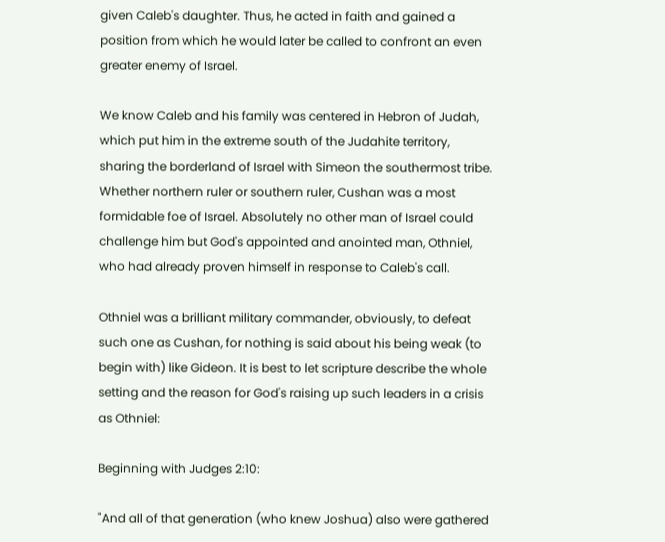given Caleb's daughter. Thus, he acted in faith and gained a position from which he would later be called to confront an even greater enemy of Israel.

We know Caleb and his family was centered in Hebron of Judah, which put him in the extreme south of the Judahite territory, sharing the borderland of Israel with Simeon the southermost tribe. Whether northern ruler or southern ruler, Cushan was a most formidable foe of Israel. Absolutely no other man of Israel could challenge him but God's appointed and anointed man, Othniel, who had already proven himself in response to Caleb's call.

Othniel was a brilliant military commander, obviously, to defeat such one as Cushan, for nothing is said about his being weak (to begin with) like Gideon. It is best to let scripture describe the whole setting and the reason for God's raising up such leaders in a crisis as Othniel:

Beginning with Judges 2:10:

"And all of that generation (who knew Joshua) also were gathered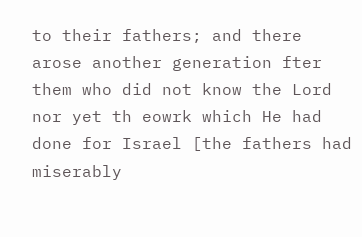to their fathers; and there arose another generation fter them who did not know the Lord nor yet th eowrk which He had done for Israel [the fathers had miserably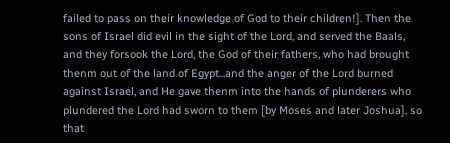failed to pass on their knowledge of God to their children!]. Then the sons of Israel did evil in the sight of the Lord, and served the Baals, and they forsook the Lord, the God of their fathers, who had brought thenm out of the land of Egypt...and the anger of the Lord burned against Israel, and He gave thenm into the hands of plunderers who plundered the Lord had sworn to them [by Moses and later Joshua], so that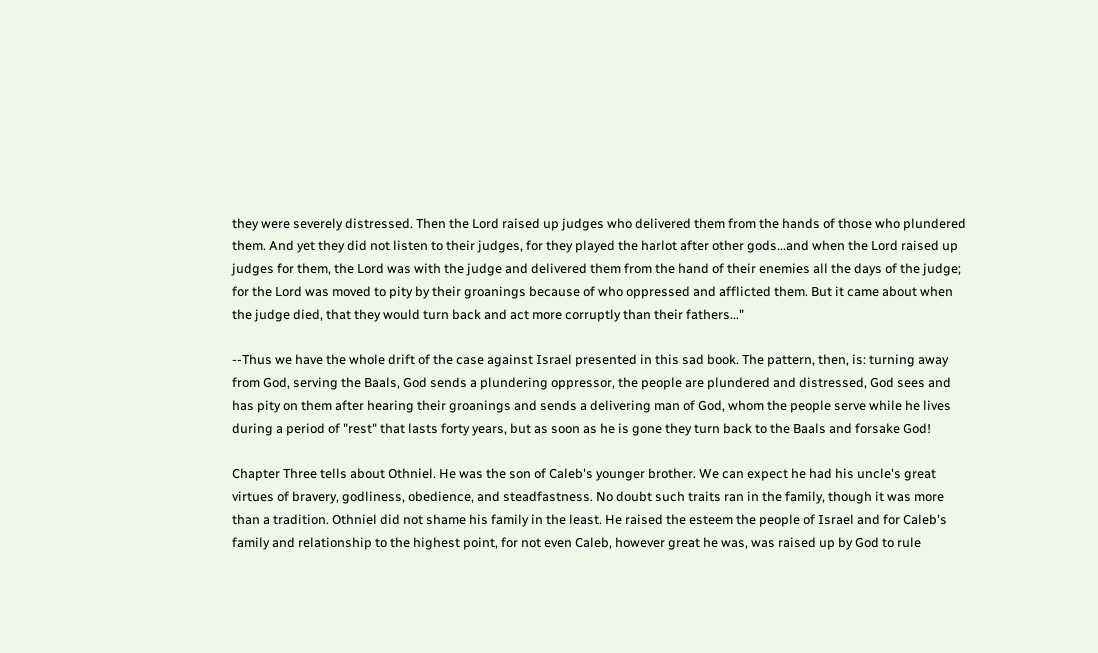they were severely distressed. Then the Lord raised up judges who delivered them from the hands of those who plundered them. And yet they did not listen to their judges, for they played the harlot after other gods...and when the Lord raised up judges for them, the Lord was with the judge and delivered them from the hand of their enemies all the days of the judge; for the Lord was moved to pity by their groanings because of who oppressed and afflicted them. But it came about when the judge died, that they would turn back and act more corruptly than their fathers..."

--Thus we have the whole drift of the case against Israel presented in this sad book. The pattern, then, is: turning away from God, serving the Baals, God sends a plundering oppressor, the people are plundered and distressed, God sees and has pity on them after hearing their groanings and sends a delivering man of God, whom the people serve while he lives during a period of "rest" that lasts forty years, but as soon as he is gone they turn back to the Baals and forsake God!

Chapter Three tells about Othniel. He was the son of Caleb's younger brother. We can expect he had his uncle's great virtues of bravery, godliness, obedience, and steadfastness. No doubt such traits ran in the family, though it was more than a tradition. Othniel did not shame his family in the least. He raised the esteem the people of Israel and for Caleb's family and relationship to the highest point, for not even Caleb, however great he was, was raised up by God to rule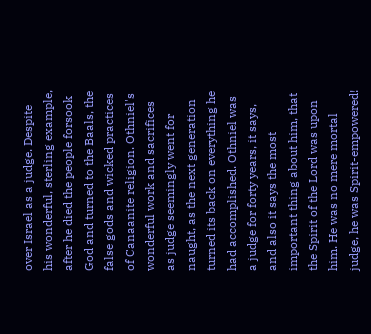over Israel as a judge. Despite his wonderful, sterling example, after he died the people forsook God and turned to the Baals, the false gods and wicked practices of Canaanite religion. Othniel's wonderful work and sacrifices as judge seemingly went for naught, as the next generation turned its back on everything he had accomplished. Othniel was a judge for forty years, it says, and also it says the most important thing about him, that the Spirit of the Lord was upon him. He was no mere mortal judge, he was Spirit-empowered!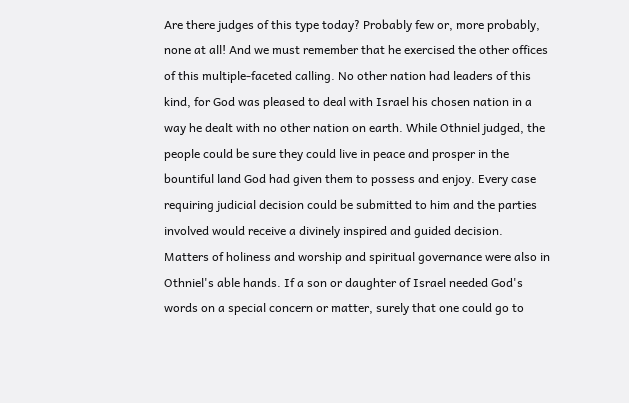Are there judges of this type today? Probably few or, more probably, none at all! And we must remember that he exercised the other offices of this multiple-faceted calling. No other nation had leaders of this kind, for God was pleased to deal with Israel his chosen nation in a way he dealt with no other nation on earth. While Othniel judged, the people could be sure they could live in peace and prosper in the bountiful land God had given them to possess and enjoy. Every case requiring judicial decision could be submitted to him and the parties involved would receive a divinely inspired and guided decision. Matters of holiness and worship and spiritual governance were also in Othniel's able hands. If a son or daughter of Israel needed God's words on a special concern or matter, surely that one could go to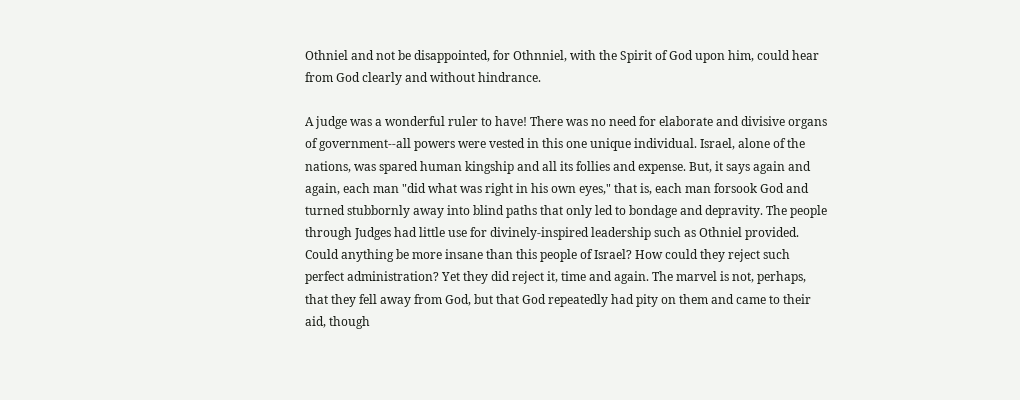Othniel and not be disappointed, for Othnniel, with the Spirit of God upon him, could hear from God clearly and without hindrance.

A judge was a wonderful ruler to have! There was no need for elaborate and divisive organs of government--all powers were vested in this one unique individual. Israel, alone of the nations, was spared human kingship and all its follies and expense. But, it says again and again, each man "did what was right in his own eyes," that is, each man forsook God and turned stubbornly away into blind paths that only led to bondage and depravity. The people through Judges had little use for divinely-inspired leadership such as Othniel provided. Could anything be more insane than this people of Israel? How could they reject such perfect administration? Yet they did reject it, time and again. The marvel is not, perhaps, that they fell away from God, but that God repeatedly had pity on them and came to their aid, though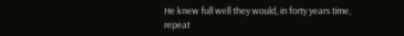He knew full well they would, in forty years time, repeat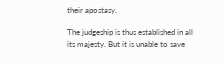their apostasy.

The judgeship is thus established in all its majesty. But it is unable to save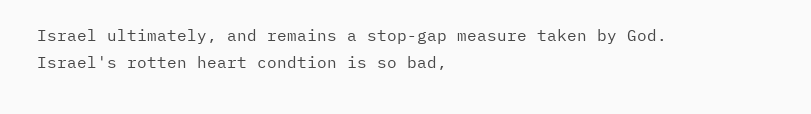Israel ultimately, and remains a stop-gap measure taken by God. Israel's rotten heart condtion is so bad,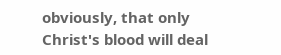obviously, that only Christ's blood will deal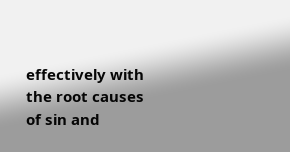effectively with the root causes of sin and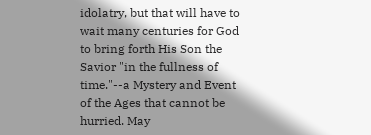idolatry, but that will have to wait many centuries for God to bring forth His Son the Savior "in the fullness of time."--a Mystery and Event of the Ages that cannot be hurried. May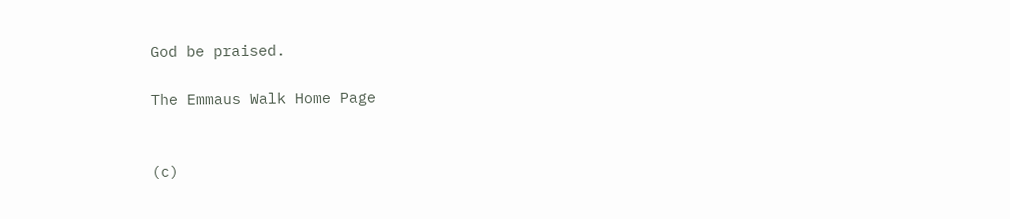God be praised.

The Emmaus Walk Home Page


(c)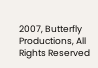2007, Butterfly Productions, All Rights Reserved